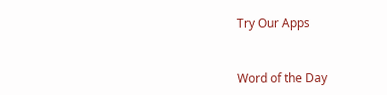Try Our Apps


Word of the Day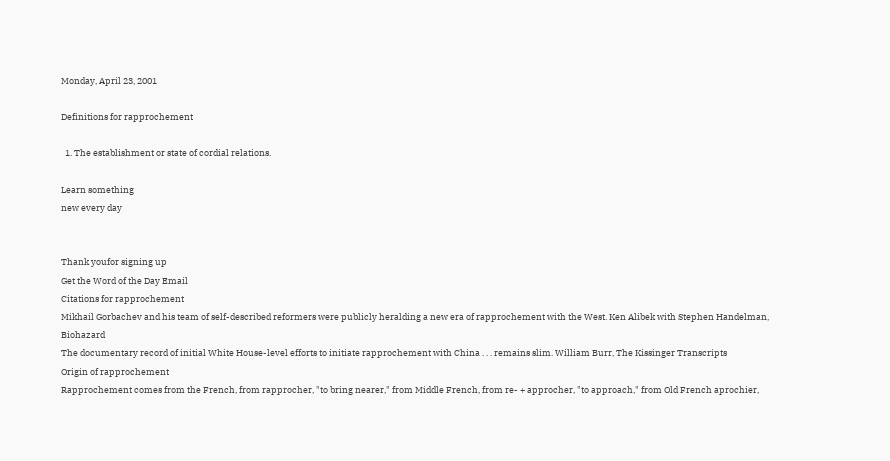Monday, April 23, 2001

Definitions for rapprochement

  1. The establishment or state of cordial relations.

Learn something
new every day


Thank youfor signing up
Get the Word of the Day Email
Citations for rapprochement
Mikhail Gorbachev and his team of self-described reformers were publicly heralding a new era of rapprochement with the West. Ken Alibek with Stephen Handelman, Biohazard
The documentary record of initial White House-level efforts to initiate rapprochement with China . . . remains slim. William Burr, The Kissinger Transcripts
Origin of rapprochement
Rapprochement comes from the French, from rapprocher, "to bring nearer," from Middle French, from re- + approcher, "to approach," from Old French aprochier,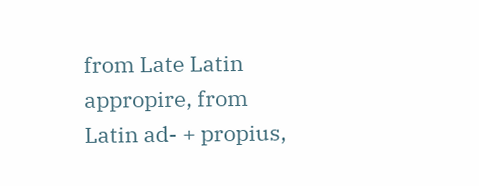from Late Latin appropire, from Latin ad- + propius,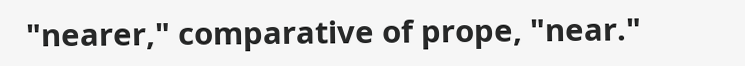"nearer," comparative of prope, "near."